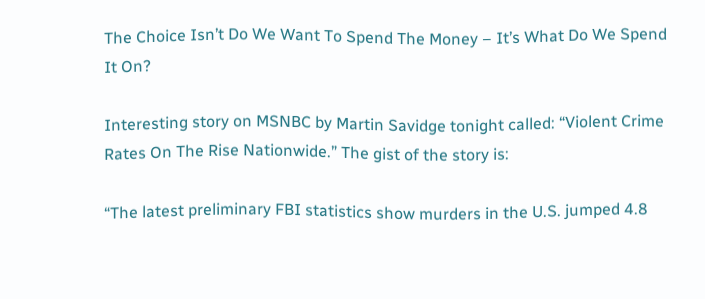The Choice Isn’t Do We Want To Spend The Money – It’s What Do We Spend It On?

Interesting story on MSNBC by Martin Savidge tonight called: “Violent Crime Rates On The Rise Nationwide.” The gist of the story is:

“The latest preliminary FBI statistics show murders in the U.S. jumped 4.8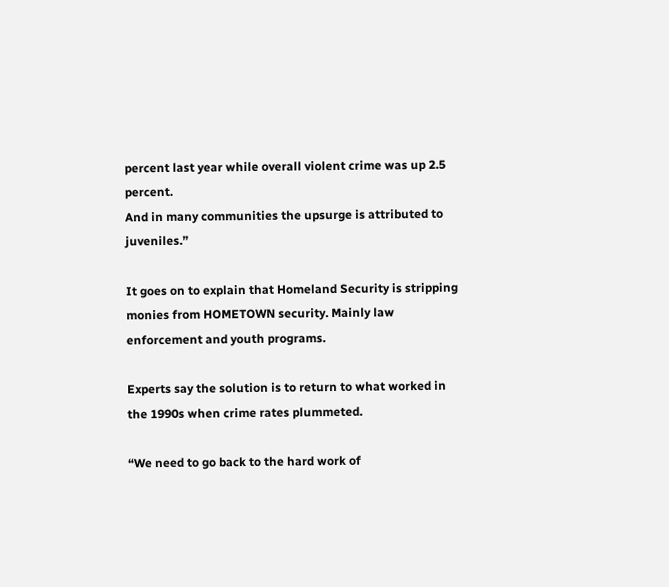percent last year while overall violent crime was up 2.5 percent.
And in many communities the upsurge is attributed to juveniles.”

It goes on to explain that Homeland Security is stripping monies from HOMETOWN security. Mainly law enforcement and youth programs.

Experts say the solution is to return to what worked in the 1990s when crime rates plummeted.

“We need to go back to the hard work of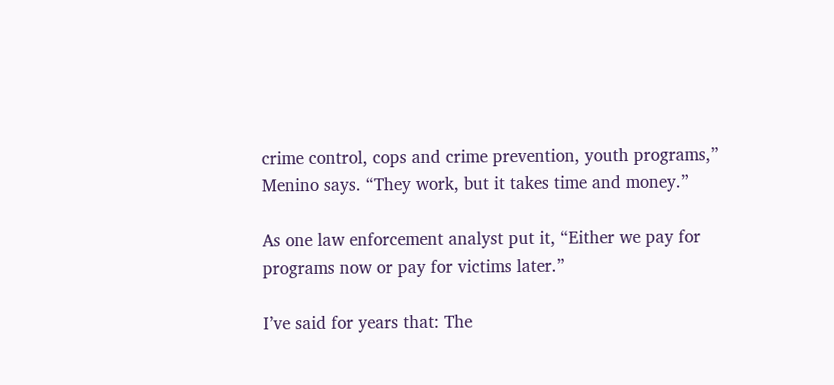crime control, cops and crime prevention, youth programs,” Menino says. “They work, but it takes time and money.”

As one law enforcement analyst put it, “Either we pay for programs now or pay for victims later.”

I’ve said for years that: The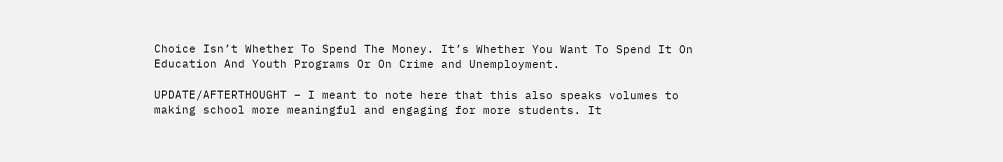Choice Isn’t Whether To Spend The Money. It’s Whether You Want To Spend It On Education And Youth Programs Or On Crime and Unemployment.

UPDATE/AFTERTHOUGHT – I meant to note here that this also speaks volumes to making school more meaningful and engaging for more students. It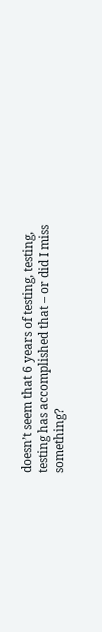doesn’t seem that 6 years of testing, testing, testing has accomplished that – or did I miss something?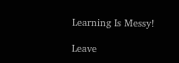Learning Is Messy!

Leave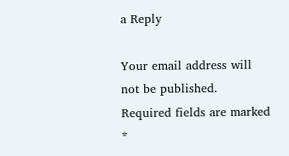a Reply

Your email address will not be published. Required fields are marked *